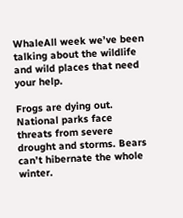WhaleAll week we’ve been talking about the wildlife and wild places that need your help.

Frogs are dying out. National parks face threats from severe drought and storms. Bears can’t hibernate the whole winter.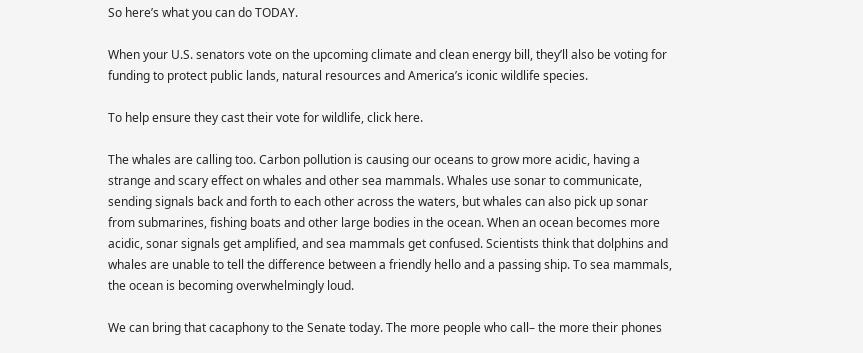So here’s what you can do TODAY.

When your U.S. senators vote on the upcoming climate and clean energy bill, they’ll also be voting for funding to protect public lands, natural resources and America’s iconic wildlife species.

To help ensure they cast their vote for wildlife, click here.

The whales are calling too. Carbon pollution is causing our oceans to grow more acidic, having a strange and scary effect on whales and other sea mammals. Whales use sonar to communicate, sending signals back and forth to each other across the waters, but whales can also pick up sonar from submarines, fishing boats and other large bodies in the ocean. When an ocean becomes more acidic, sonar signals get amplified, and sea mammals get confused. Scientists think that dolphins and whales are unable to tell the difference between a friendly hello and a passing ship. To sea mammals, the ocean is becoming overwhelmingly loud.

We can bring that cacaphony to the Senate today. The more people who call– the more their phones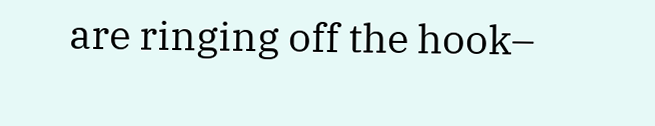are ringing off the hook–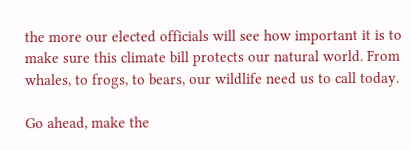the more our elected officials will see how important it is to make sure this climate bill protects our natural world. From whales, to frogs, to bears, our wildlife need us to call today.

Go ahead, make the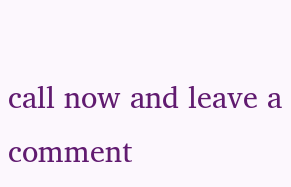call now and leave a comment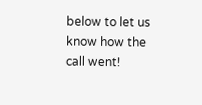below to let us know how the call went!